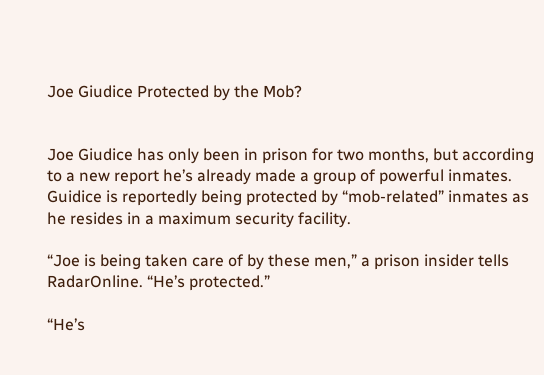Joe Giudice Protected by the Mob?


Joe Giudice has only been in prison for two months, but according to a new report he’s already made a group of powerful inmates. Guidice is reportedly being protected by “mob-related” inmates as he resides in a maximum security facility.

“Joe is being taken care of by these men,” a prison insider tells RadarOnline. “He’s protected.”

“He’s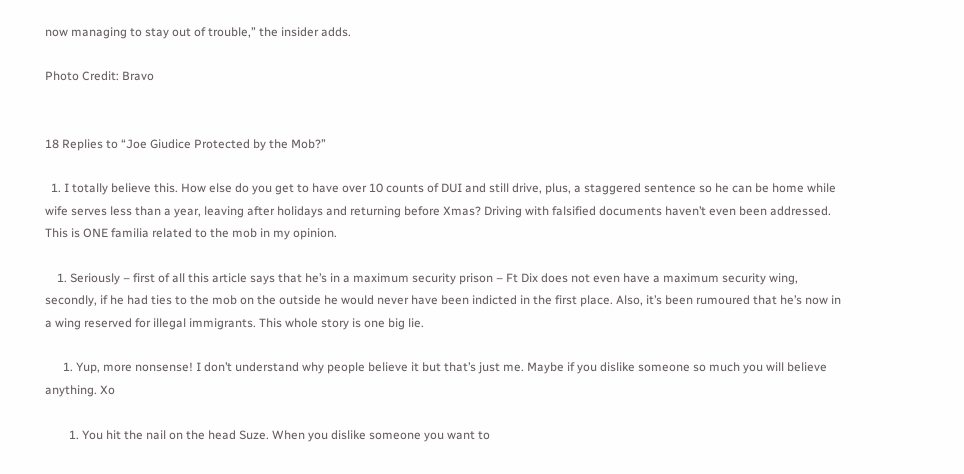now managing to stay out of trouble,” the insider adds.

Photo Credit: Bravo


18 Replies to “Joe Giudice Protected by the Mob?”

  1. I totally believe this. How else do you get to have over 10 counts of DUI and still drive, plus, a staggered sentence so he can be home while wife serves less than a year, leaving after holidays and returning before Xmas? Driving with falsified documents haven’t even been addressed. This is ONE familia related to the mob in my opinion.

    1. Seriously – first of all this article says that he’s in a maximum security prison – Ft Dix does not even have a maximum security wing, secondly, if he had ties to the mob on the outside he would never have been indicted in the first place. Also, it’s been rumoured that he’s now in a wing reserved for illegal immigrants. This whole story is one big lie.

      1. Yup, more nonsense! I don’t understand why people believe it but that’s just me. Maybe if you dislike someone so much you will believe anything. Xo

        1. You hit the nail on the head Suze. When you dislike someone you want to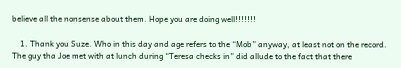believe all the nonsense about them. Hope you are doing well!!!!!!!

    1. Thank you Suze. Who in this day and age refers to the “Mob” anyway, at least not on the record. The guy tha Joe met with at lunch during “Teresa checks in” did allude to the fact that there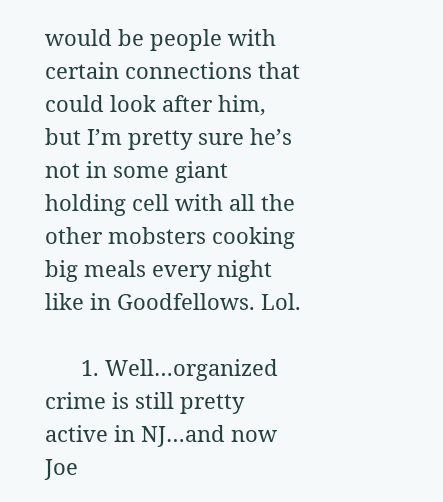would be people with certain connections that could look after him, but I’m pretty sure he’s not in some giant holding cell with all the other mobsters cooking big meals every night like in Goodfellows. Lol.

      1. Well…organized crime is still pretty active in NJ…and now Joe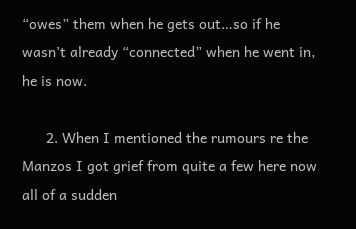“owes” them when he gets out…so if he wasn’t already “connected” when he went in, he is now.

      2. When I mentioned the rumours re the Manzos I got grief from quite a few here now all of a sudden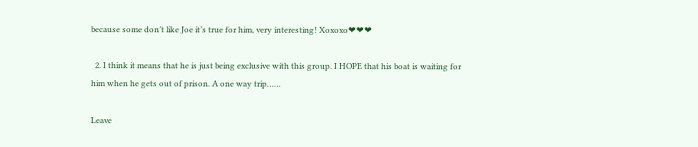because some don’t like Joe it’s true for him, very interesting! Xoxoxo❤❤❤

  2. I think it means that he is just being exclusive with this group. I HOPE that his boat is waiting for him when he gets out of prison. A one way trip……

Leave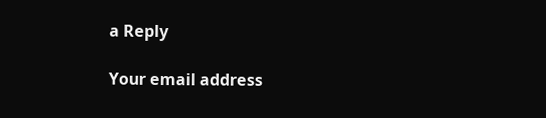a Reply

Your email address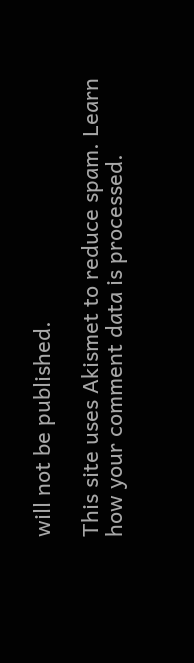will not be published.

This site uses Akismet to reduce spam. Learn how your comment data is processed.